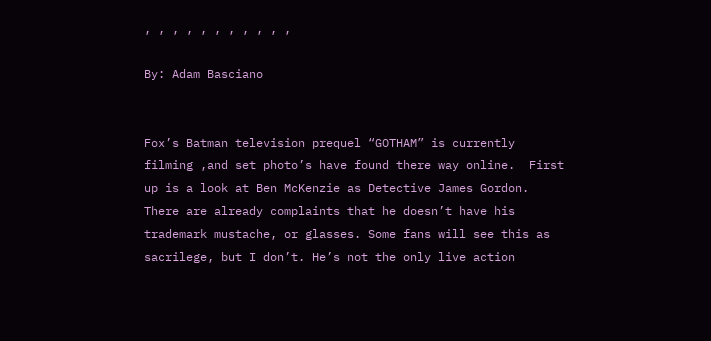, , , , , , , , , , ,

By: Adam Basciano


Fox’s Batman television prequel “GOTHAM” is currently filming ,and set photo’s have found there way online.  First up is a look at Ben McKenzie as Detective James Gordon.  There are already complaints that he doesn’t have his trademark mustache, or glasses. Some fans will see this as sacrilege, but I don’t. He’s not the only live action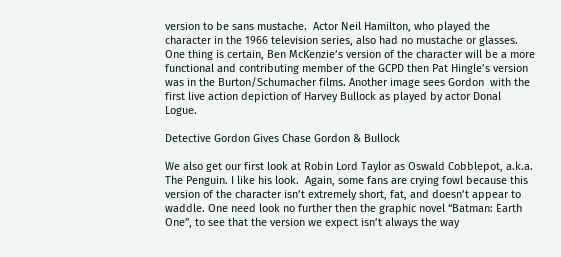version to be sans mustache.  Actor Neil Hamilton, who played the character in the 1966 television series, also had no mustache or glasses. One thing is certain, Ben McKenzie’s version of the character will be a more functional and contributing member of the GCPD then Pat Hingle’s version was in the Burton/Schumacher films. Another image sees Gordon  with the first live action depiction of Harvey Bullock as played by actor Donal Logue.

Detective Gordon Gives Chase Gordon & Bullock

We also get our first look at Robin Lord Taylor as Oswald Cobblepot, a.k.a. The Penguin. I like his look.  Again, some fans are crying fowl because this version of the character isn’t extremely short, fat, and doesn’t appear to waddle. One need look no further then the graphic novel “Batman: Earth One”, to see that the version we expect isn’t always the way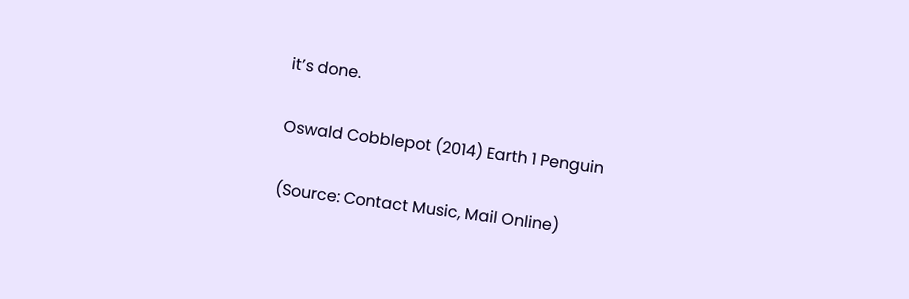it’s done.

Oswald Cobblepot (2014) Earth 1 Penguin

(Source: Contact Music, Mail Online)